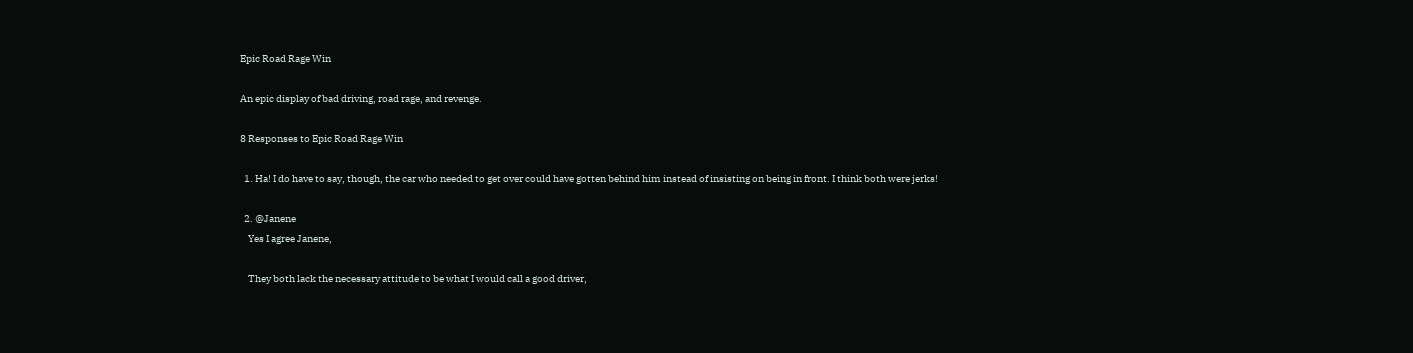Epic Road Rage Win

An epic display of bad driving, road rage, and revenge.

8 Responses to Epic Road Rage Win

  1. Ha! I do have to say, though, the car who needed to get over could have gotten behind him instead of insisting on being in front. I think both were jerks!

  2. @Janene
    Yes I agree Janene,

    They both lack the necessary attitude to be what I would call a good driver,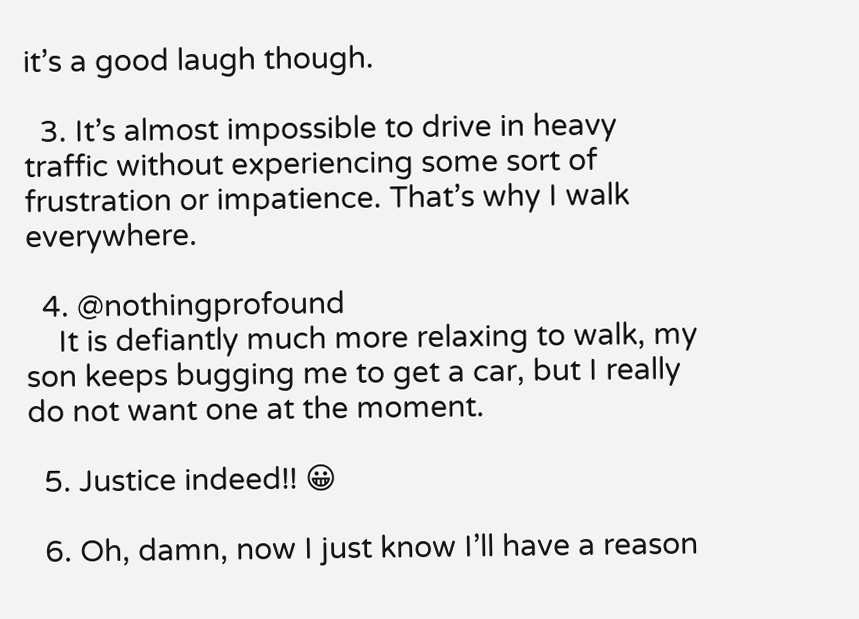it’s a good laugh though.

  3. It’s almost impossible to drive in heavy traffic without experiencing some sort of frustration or impatience. That’s why I walk everywhere.

  4. @nothingprofound
    It is defiantly much more relaxing to walk, my son keeps bugging me to get a car, but I really do not want one at the moment.

  5. Justice indeed!! 😀

  6. Oh, damn, now I just know I’ll have a reason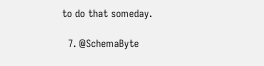to do that someday.

  7. @SchemaByte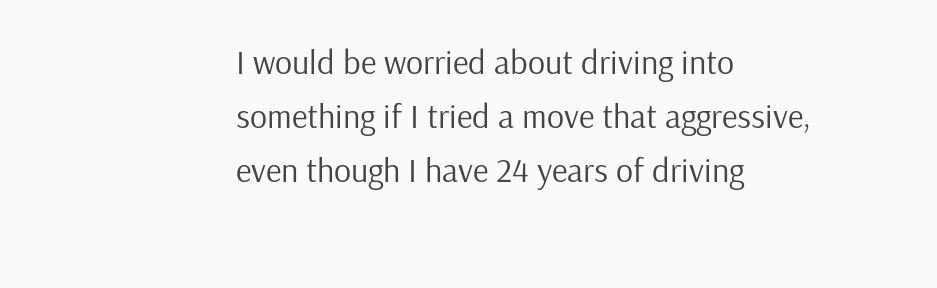I would be worried about driving into something if I tried a move that aggressive, even though I have 24 years of driving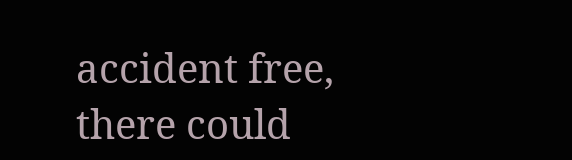accident free, there could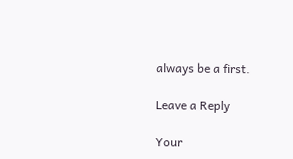always be a first.

Leave a Reply

Your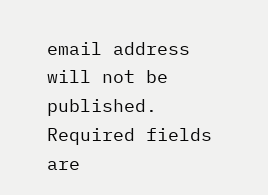email address will not be published. Required fields are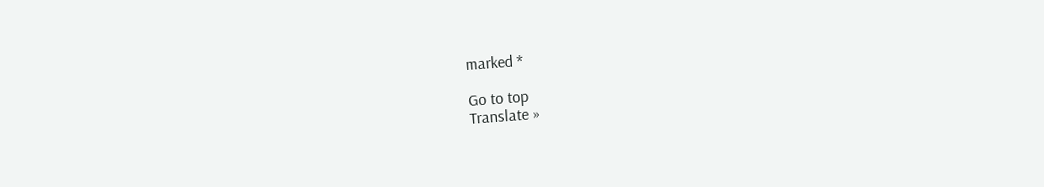marked *

Go to top
Translate »